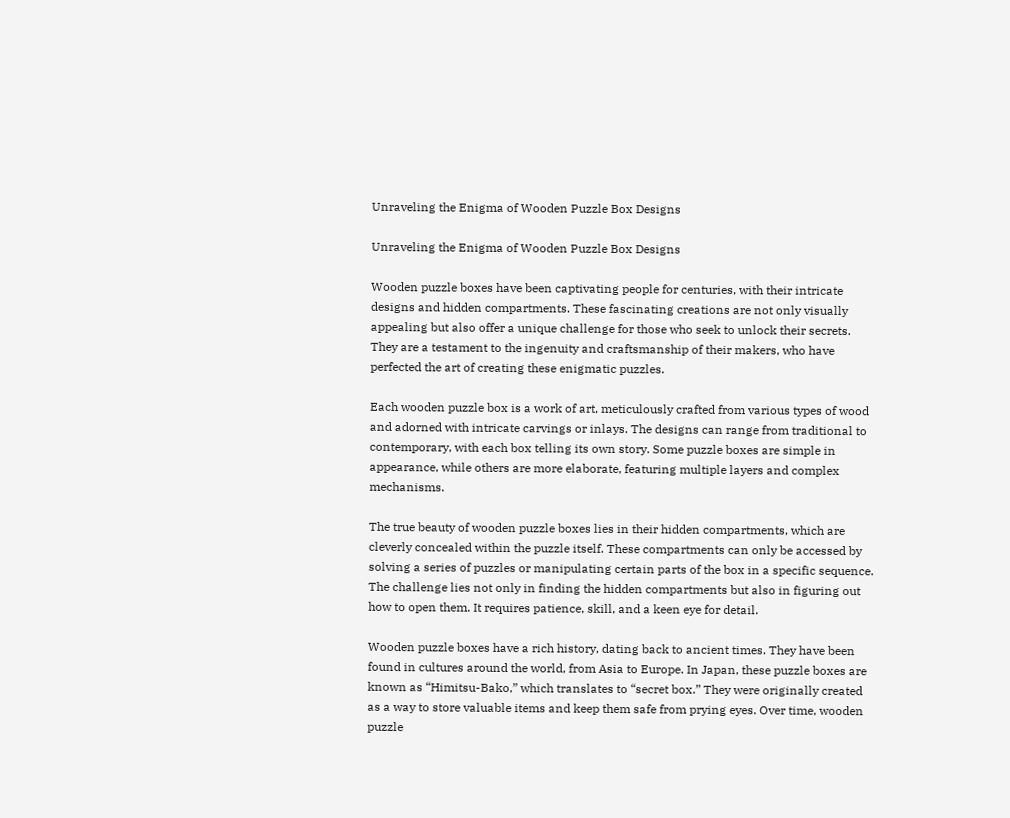Unraveling the Enigma of Wooden Puzzle Box Designs

Unraveling the Enigma of Wooden Puzzle Box Designs

Wooden puzzle boxes have been captivating people for centuries, with their intricate designs and hidden compartments. These fascinating creations are not only visually appealing but also offer a unique challenge for those who seek to unlock their secrets. They are a testament to the ingenuity and craftsmanship of their makers, who have perfected the art of creating these enigmatic puzzles.

Each wooden puzzle box is a work of art, meticulously crafted from various types of wood and adorned with intricate carvings or inlays. The designs can range from traditional to contemporary, with each box telling its own story. Some puzzle boxes are simple in appearance, while others are more elaborate, featuring multiple layers and complex mechanisms.

The true beauty of wooden puzzle boxes lies in their hidden compartments, which are cleverly concealed within the puzzle itself. These compartments can only be accessed by solving a series of puzzles or manipulating certain parts of the box in a specific sequence. The challenge lies not only in finding the hidden compartments but also in figuring out how to open them. It requires patience, skill, and a keen eye for detail.

Wooden puzzle boxes have a rich history, dating back to ancient times. They have been found in cultures around the world, from Asia to Europe. In Japan, these puzzle boxes are known as “Himitsu-Bako,” which translates to “secret box.” They were originally created as a way to store valuable items and keep them safe from prying eyes. Over time, wooden puzzle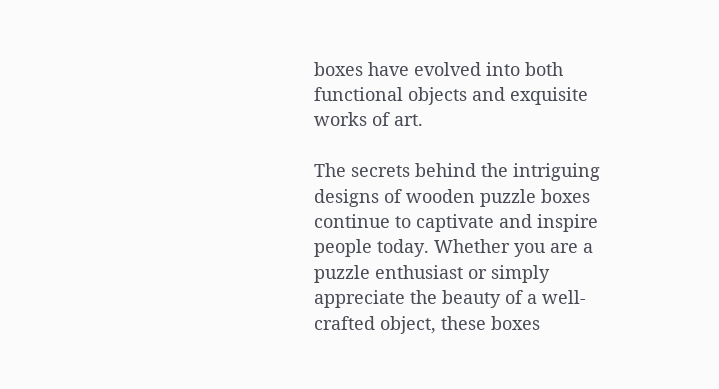boxes have evolved into both functional objects and exquisite works of art.

The secrets behind the intriguing designs of wooden puzzle boxes continue to captivate and inspire people today. Whether you are a puzzle enthusiast or simply appreciate the beauty of a well-crafted object, these boxes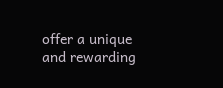offer a unique and rewarding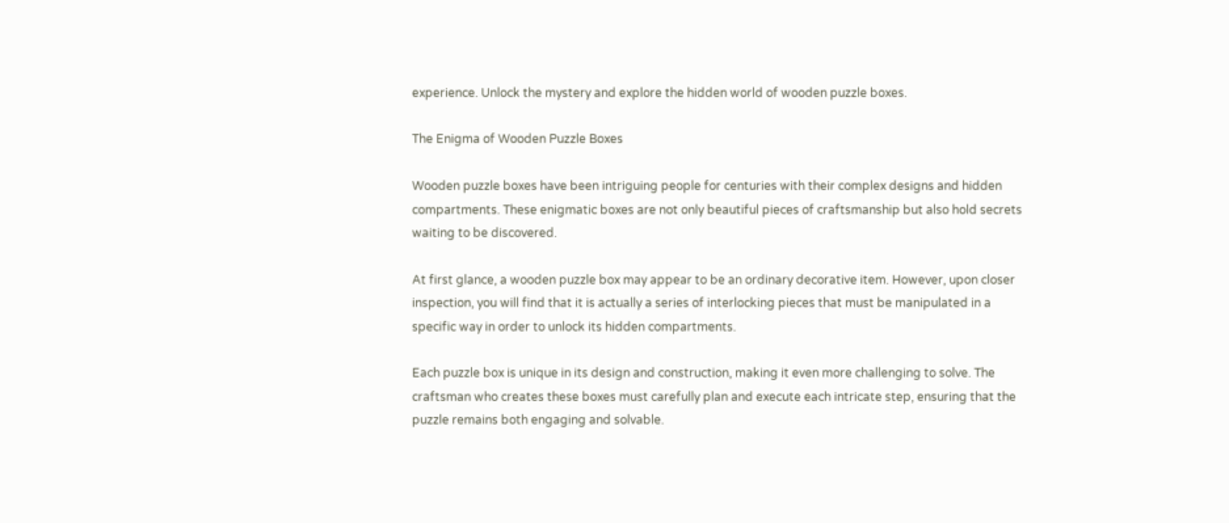experience. Unlock the mystery and explore the hidden world of wooden puzzle boxes.

The Enigma of Wooden Puzzle Boxes

Wooden puzzle boxes have been intriguing people for centuries with their complex designs and hidden compartments. These enigmatic boxes are not only beautiful pieces of craftsmanship but also hold secrets waiting to be discovered.

At first glance, a wooden puzzle box may appear to be an ordinary decorative item. However, upon closer inspection, you will find that it is actually a series of interlocking pieces that must be manipulated in a specific way in order to unlock its hidden compartments.

Each puzzle box is unique in its design and construction, making it even more challenging to solve. The craftsman who creates these boxes must carefully plan and execute each intricate step, ensuring that the puzzle remains both engaging and solvable.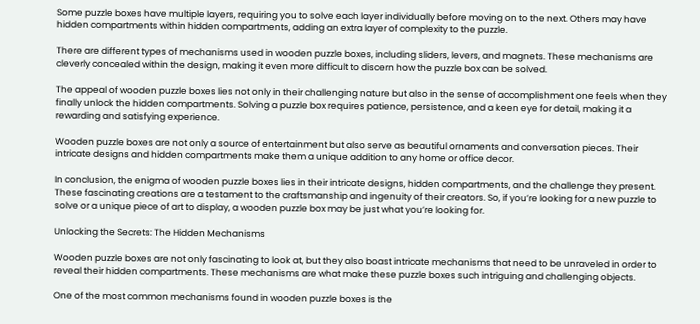Some puzzle boxes have multiple layers, requiring you to solve each layer individually before moving on to the next. Others may have hidden compartments within hidden compartments, adding an extra layer of complexity to the puzzle.

There are different types of mechanisms used in wooden puzzle boxes, including sliders, levers, and magnets. These mechanisms are cleverly concealed within the design, making it even more difficult to discern how the puzzle box can be solved.

The appeal of wooden puzzle boxes lies not only in their challenging nature but also in the sense of accomplishment one feels when they finally unlock the hidden compartments. Solving a puzzle box requires patience, persistence, and a keen eye for detail, making it a rewarding and satisfying experience.

Wooden puzzle boxes are not only a source of entertainment but also serve as beautiful ornaments and conversation pieces. Their intricate designs and hidden compartments make them a unique addition to any home or office decor.

In conclusion, the enigma of wooden puzzle boxes lies in their intricate designs, hidden compartments, and the challenge they present. These fascinating creations are a testament to the craftsmanship and ingenuity of their creators. So, if you’re looking for a new puzzle to solve or a unique piece of art to display, a wooden puzzle box may be just what you’re looking for.

Unlocking the Secrets: The Hidden Mechanisms

Wooden puzzle boxes are not only fascinating to look at, but they also boast intricate mechanisms that need to be unraveled in order to reveal their hidden compartments. These mechanisms are what make these puzzle boxes such intriguing and challenging objects.

One of the most common mechanisms found in wooden puzzle boxes is the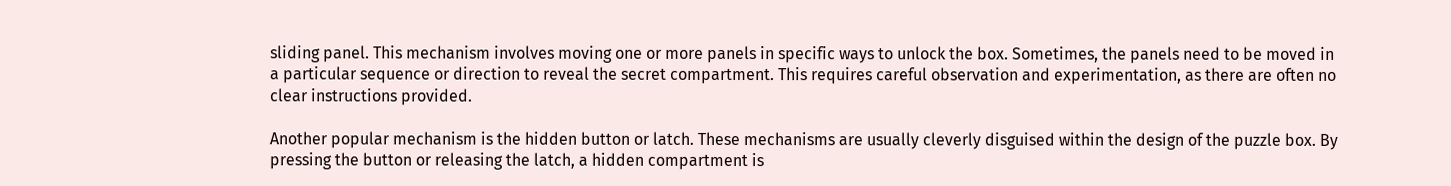sliding panel. This mechanism involves moving one or more panels in specific ways to unlock the box. Sometimes, the panels need to be moved in a particular sequence or direction to reveal the secret compartment. This requires careful observation and experimentation, as there are often no clear instructions provided.

Another popular mechanism is the hidden button or latch. These mechanisms are usually cleverly disguised within the design of the puzzle box. By pressing the button or releasing the latch, a hidden compartment is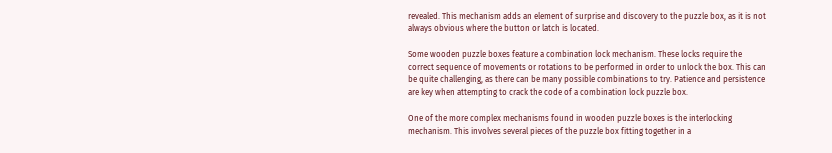revealed. This mechanism adds an element of surprise and discovery to the puzzle box, as it is not always obvious where the button or latch is located.

Some wooden puzzle boxes feature a combination lock mechanism. These locks require the correct sequence of movements or rotations to be performed in order to unlock the box. This can be quite challenging, as there can be many possible combinations to try. Patience and persistence are key when attempting to crack the code of a combination lock puzzle box.

One of the more complex mechanisms found in wooden puzzle boxes is the interlocking mechanism. This involves several pieces of the puzzle box fitting together in a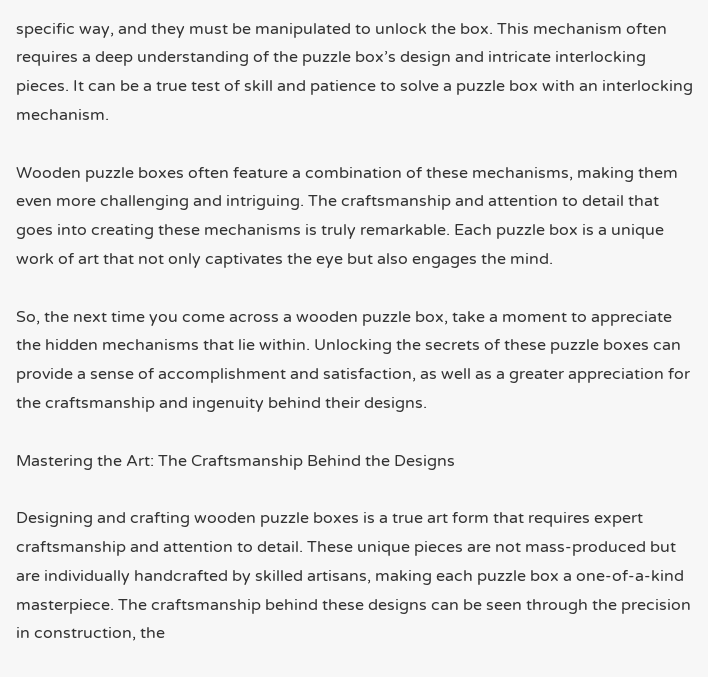specific way, and they must be manipulated to unlock the box. This mechanism often requires a deep understanding of the puzzle box’s design and intricate interlocking pieces. It can be a true test of skill and patience to solve a puzzle box with an interlocking mechanism.

Wooden puzzle boxes often feature a combination of these mechanisms, making them even more challenging and intriguing. The craftsmanship and attention to detail that goes into creating these mechanisms is truly remarkable. Each puzzle box is a unique work of art that not only captivates the eye but also engages the mind.

So, the next time you come across a wooden puzzle box, take a moment to appreciate the hidden mechanisms that lie within. Unlocking the secrets of these puzzle boxes can provide a sense of accomplishment and satisfaction, as well as a greater appreciation for the craftsmanship and ingenuity behind their designs.

Mastering the Art: The Craftsmanship Behind the Designs

Designing and crafting wooden puzzle boxes is a true art form that requires expert craftsmanship and attention to detail. These unique pieces are not mass-produced but are individually handcrafted by skilled artisans, making each puzzle box a one-of-a-kind masterpiece. The craftsmanship behind these designs can be seen through the precision in construction, the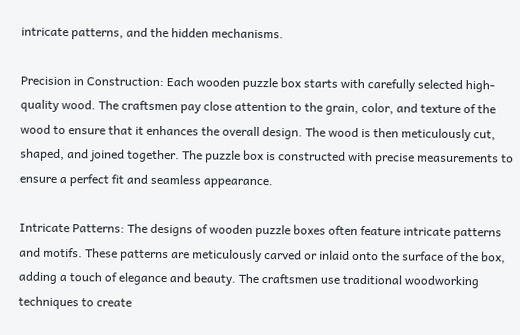intricate patterns, and the hidden mechanisms.

Precision in Construction: Each wooden puzzle box starts with carefully selected high-quality wood. The craftsmen pay close attention to the grain, color, and texture of the wood to ensure that it enhances the overall design. The wood is then meticulously cut, shaped, and joined together. The puzzle box is constructed with precise measurements to ensure a perfect fit and seamless appearance.

Intricate Patterns: The designs of wooden puzzle boxes often feature intricate patterns and motifs. These patterns are meticulously carved or inlaid onto the surface of the box, adding a touch of elegance and beauty. The craftsmen use traditional woodworking techniques to create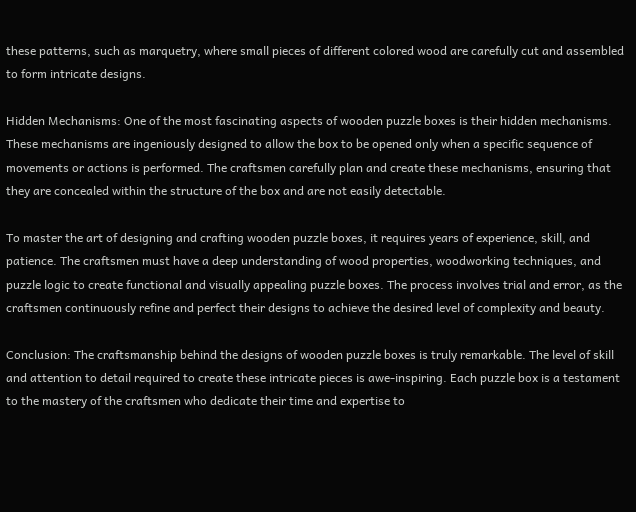these patterns, such as marquetry, where small pieces of different colored wood are carefully cut and assembled to form intricate designs.

Hidden Mechanisms: One of the most fascinating aspects of wooden puzzle boxes is their hidden mechanisms. These mechanisms are ingeniously designed to allow the box to be opened only when a specific sequence of movements or actions is performed. The craftsmen carefully plan and create these mechanisms, ensuring that they are concealed within the structure of the box and are not easily detectable.

To master the art of designing and crafting wooden puzzle boxes, it requires years of experience, skill, and patience. The craftsmen must have a deep understanding of wood properties, woodworking techniques, and puzzle logic to create functional and visually appealing puzzle boxes. The process involves trial and error, as the craftsmen continuously refine and perfect their designs to achieve the desired level of complexity and beauty.

Conclusion: The craftsmanship behind the designs of wooden puzzle boxes is truly remarkable. The level of skill and attention to detail required to create these intricate pieces is awe-inspiring. Each puzzle box is a testament to the mastery of the craftsmen who dedicate their time and expertise to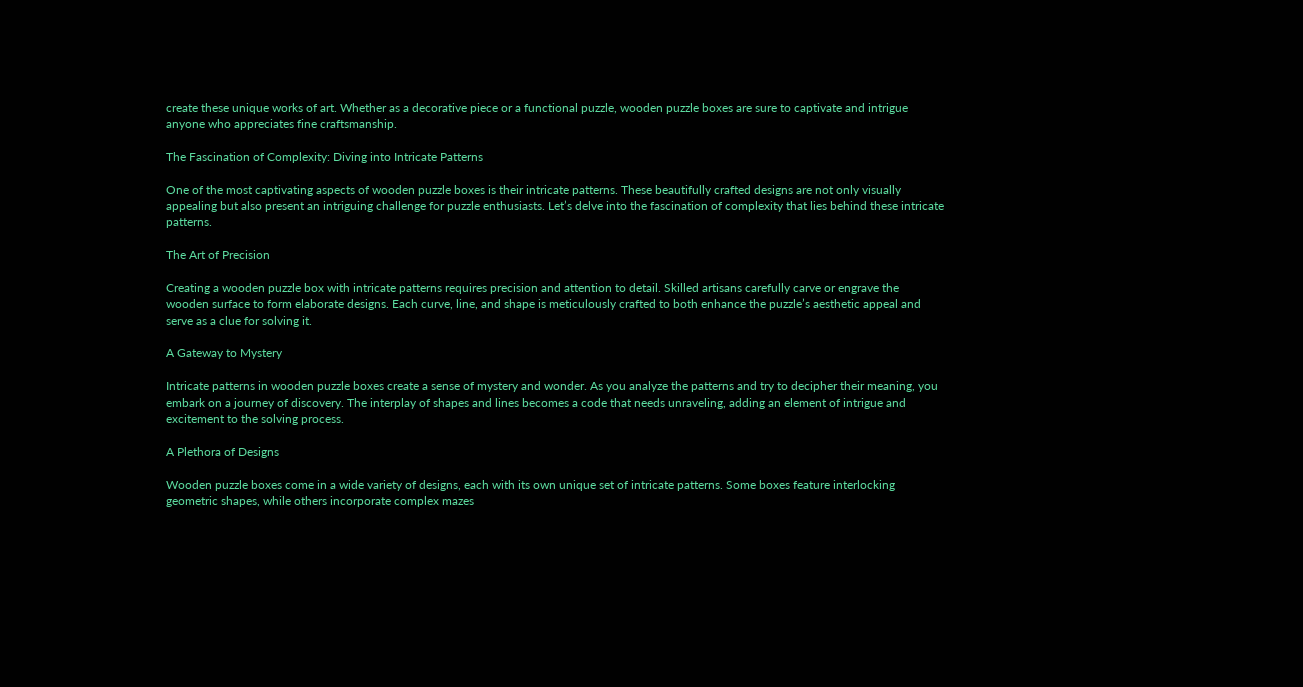create these unique works of art. Whether as a decorative piece or a functional puzzle, wooden puzzle boxes are sure to captivate and intrigue anyone who appreciates fine craftsmanship.

The Fascination of Complexity: Diving into Intricate Patterns

One of the most captivating aspects of wooden puzzle boxes is their intricate patterns. These beautifully crafted designs are not only visually appealing but also present an intriguing challenge for puzzle enthusiasts. Let’s delve into the fascination of complexity that lies behind these intricate patterns.

The Art of Precision

Creating a wooden puzzle box with intricate patterns requires precision and attention to detail. Skilled artisans carefully carve or engrave the wooden surface to form elaborate designs. Each curve, line, and shape is meticulously crafted to both enhance the puzzle’s aesthetic appeal and serve as a clue for solving it.

A Gateway to Mystery

Intricate patterns in wooden puzzle boxes create a sense of mystery and wonder. As you analyze the patterns and try to decipher their meaning, you embark on a journey of discovery. The interplay of shapes and lines becomes a code that needs unraveling, adding an element of intrigue and excitement to the solving process.

A Plethora of Designs

Wooden puzzle boxes come in a wide variety of designs, each with its own unique set of intricate patterns. Some boxes feature interlocking geometric shapes, while others incorporate complex mazes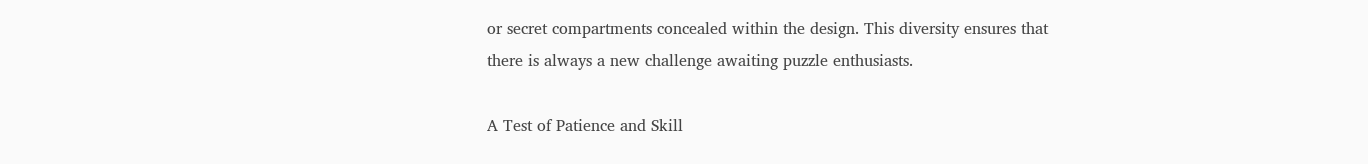or secret compartments concealed within the design. This diversity ensures that there is always a new challenge awaiting puzzle enthusiasts.

A Test of Patience and Skill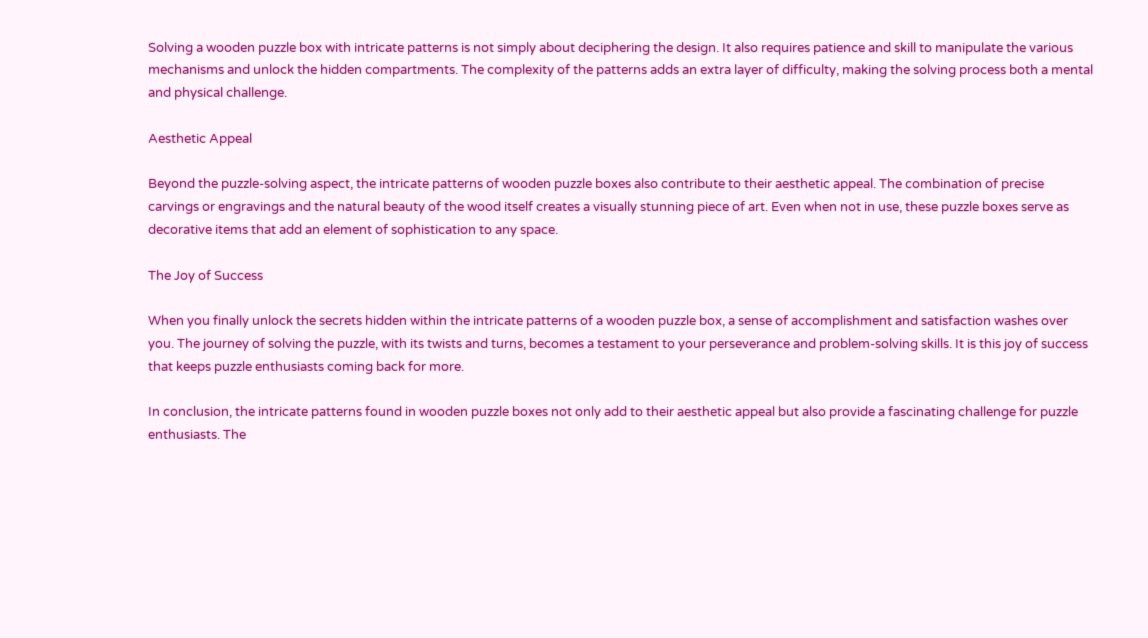Solving a wooden puzzle box with intricate patterns is not simply about deciphering the design. It also requires patience and skill to manipulate the various mechanisms and unlock the hidden compartments. The complexity of the patterns adds an extra layer of difficulty, making the solving process both a mental and physical challenge.

Aesthetic Appeal

Beyond the puzzle-solving aspect, the intricate patterns of wooden puzzle boxes also contribute to their aesthetic appeal. The combination of precise carvings or engravings and the natural beauty of the wood itself creates a visually stunning piece of art. Even when not in use, these puzzle boxes serve as decorative items that add an element of sophistication to any space.

The Joy of Success

When you finally unlock the secrets hidden within the intricate patterns of a wooden puzzle box, a sense of accomplishment and satisfaction washes over you. The journey of solving the puzzle, with its twists and turns, becomes a testament to your perseverance and problem-solving skills. It is this joy of success that keeps puzzle enthusiasts coming back for more.

In conclusion, the intricate patterns found in wooden puzzle boxes not only add to their aesthetic appeal but also provide a fascinating challenge for puzzle enthusiasts. The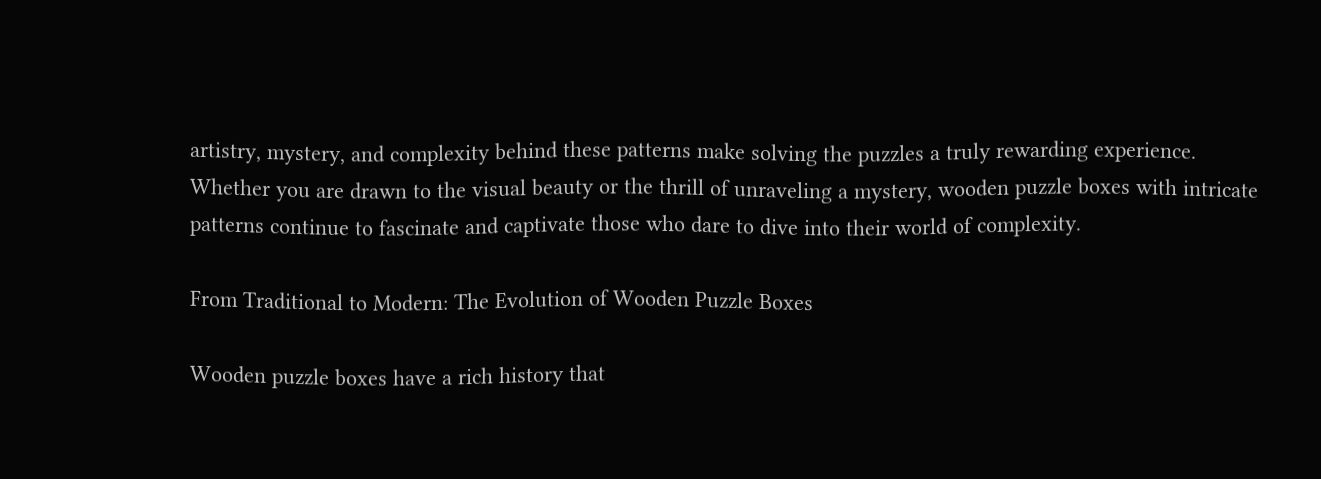artistry, mystery, and complexity behind these patterns make solving the puzzles a truly rewarding experience. Whether you are drawn to the visual beauty or the thrill of unraveling a mystery, wooden puzzle boxes with intricate patterns continue to fascinate and captivate those who dare to dive into their world of complexity.

From Traditional to Modern: The Evolution of Wooden Puzzle Boxes

Wooden puzzle boxes have a rich history that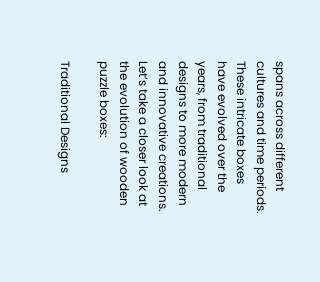spans across different cultures and time periods. These intricate boxes have evolved over the years, from traditional designs to more modern and innovative creations. Let’s take a closer look at the evolution of wooden puzzle boxes:

Traditional Designs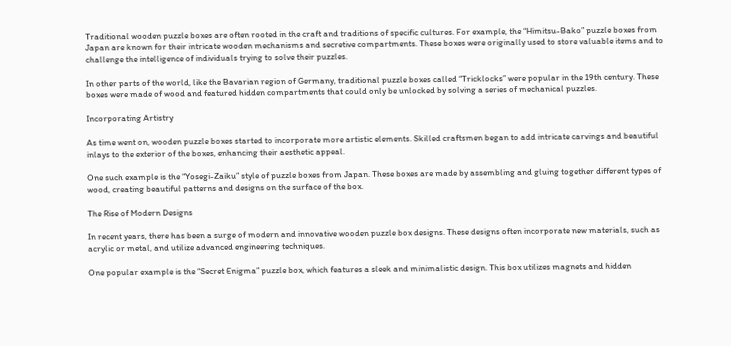Traditional wooden puzzle boxes are often rooted in the craft and traditions of specific cultures. For example, the “Himitsu-Bako” puzzle boxes from Japan are known for their intricate wooden mechanisms and secretive compartments. These boxes were originally used to store valuable items and to challenge the intelligence of individuals trying to solve their puzzles.

In other parts of the world, like the Bavarian region of Germany, traditional puzzle boxes called “Tricklocks” were popular in the 19th century. These boxes were made of wood and featured hidden compartments that could only be unlocked by solving a series of mechanical puzzles.

Incorporating Artistry

As time went on, wooden puzzle boxes started to incorporate more artistic elements. Skilled craftsmen began to add intricate carvings and beautiful inlays to the exterior of the boxes, enhancing their aesthetic appeal.

One such example is the “Yosegi-Zaiku” style of puzzle boxes from Japan. These boxes are made by assembling and gluing together different types of wood, creating beautiful patterns and designs on the surface of the box.

The Rise of Modern Designs

In recent years, there has been a surge of modern and innovative wooden puzzle box designs. These designs often incorporate new materials, such as acrylic or metal, and utilize advanced engineering techniques.

One popular example is the “Secret Enigma” puzzle box, which features a sleek and minimalistic design. This box utilizes magnets and hidden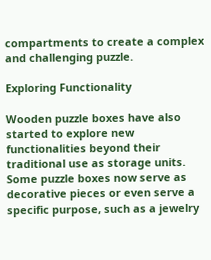compartments to create a complex and challenging puzzle.

Exploring Functionality

Wooden puzzle boxes have also started to explore new functionalities beyond their traditional use as storage units. Some puzzle boxes now serve as decorative pieces or even serve a specific purpose, such as a jewelry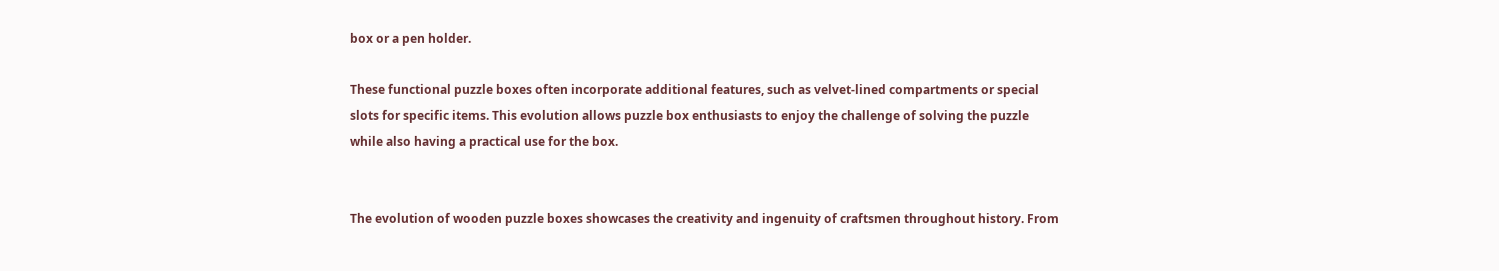box or a pen holder.

These functional puzzle boxes often incorporate additional features, such as velvet-lined compartments or special slots for specific items. This evolution allows puzzle box enthusiasts to enjoy the challenge of solving the puzzle while also having a practical use for the box.


The evolution of wooden puzzle boxes showcases the creativity and ingenuity of craftsmen throughout history. From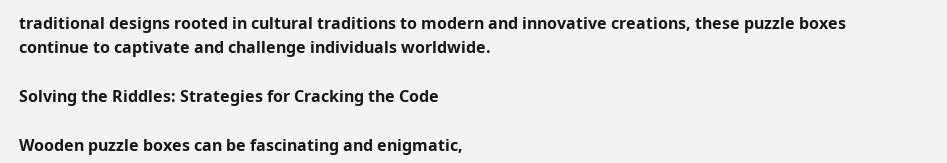traditional designs rooted in cultural traditions to modern and innovative creations, these puzzle boxes continue to captivate and challenge individuals worldwide.

Solving the Riddles: Strategies for Cracking the Code

Wooden puzzle boxes can be fascinating and enigmatic,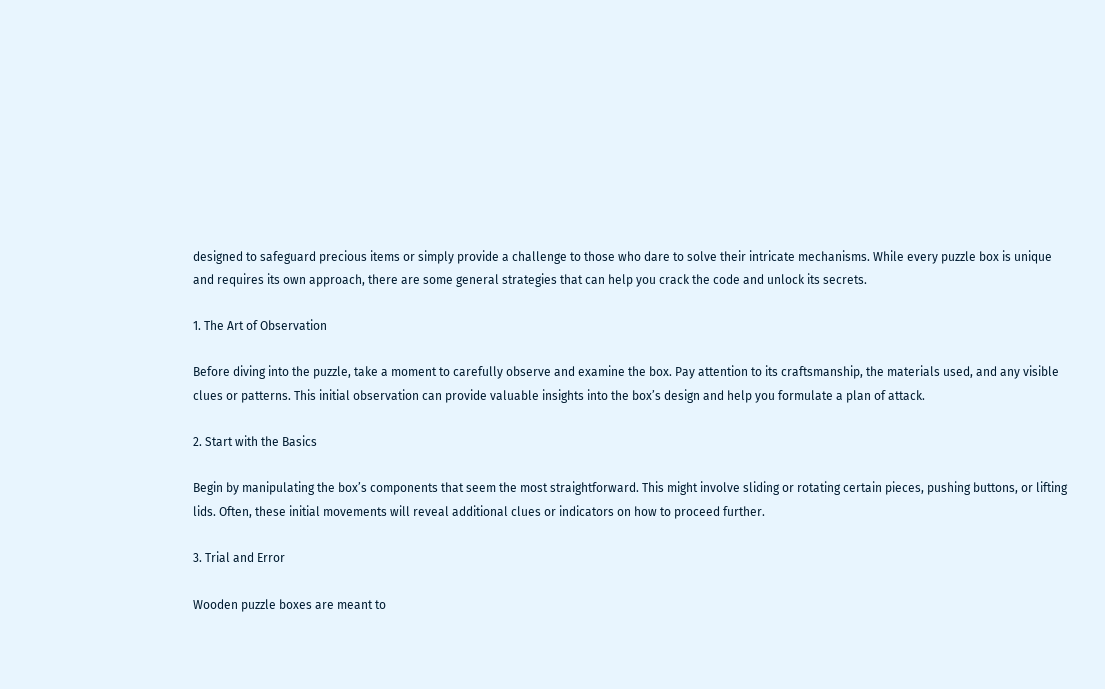designed to safeguard precious items or simply provide a challenge to those who dare to solve their intricate mechanisms. While every puzzle box is unique and requires its own approach, there are some general strategies that can help you crack the code and unlock its secrets.

1. The Art of Observation

Before diving into the puzzle, take a moment to carefully observe and examine the box. Pay attention to its craftsmanship, the materials used, and any visible clues or patterns. This initial observation can provide valuable insights into the box’s design and help you formulate a plan of attack.

2. Start with the Basics

Begin by manipulating the box’s components that seem the most straightforward. This might involve sliding or rotating certain pieces, pushing buttons, or lifting lids. Often, these initial movements will reveal additional clues or indicators on how to proceed further.

3. Trial and Error

Wooden puzzle boxes are meant to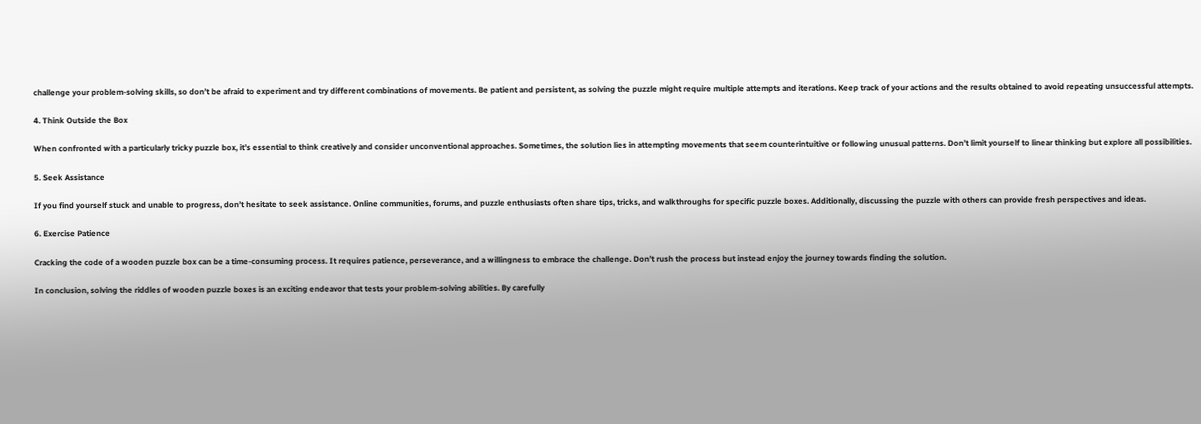challenge your problem-solving skills, so don’t be afraid to experiment and try different combinations of movements. Be patient and persistent, as solving the puzzle might require multiple attempts and iterations. Keep track of your actions and the results obtained to avoid repeating unsuccessful attempts.

4. Think Outside the Box

When confronted with a particularly tricky puzzle box, it’s essential to think creatively and consider unconventional approaches. Sometimes, the solution lies in attempting movements that seem counterintuitive or following unusual patterns. Don’t limit yourself to linear thinking but explore all possibilities.

5. Seek Assistance

If you find yourself stuck and unable to progress, don’t hesitate to seek assistance. Online communities, forums, and puzzle enthusiasts often share tips, tricks, and walkthroughs for specific puzzle boxes. Additionally, discussing the puzzle with others can provide fresh perspectives and ideas.

6. Exercise Patience

Cracking the code of a wooden puzzle box can be a time-consuming process. It requires patience, perseverance, and a willingness to embrace the challenge. Don’t rush the process but instead enjoy the journey towards finding the solution.

In conclusion, solving the riddles of wooden puzzle boxes is an exciting endeavor that tests your problem-solving abilities. By carefully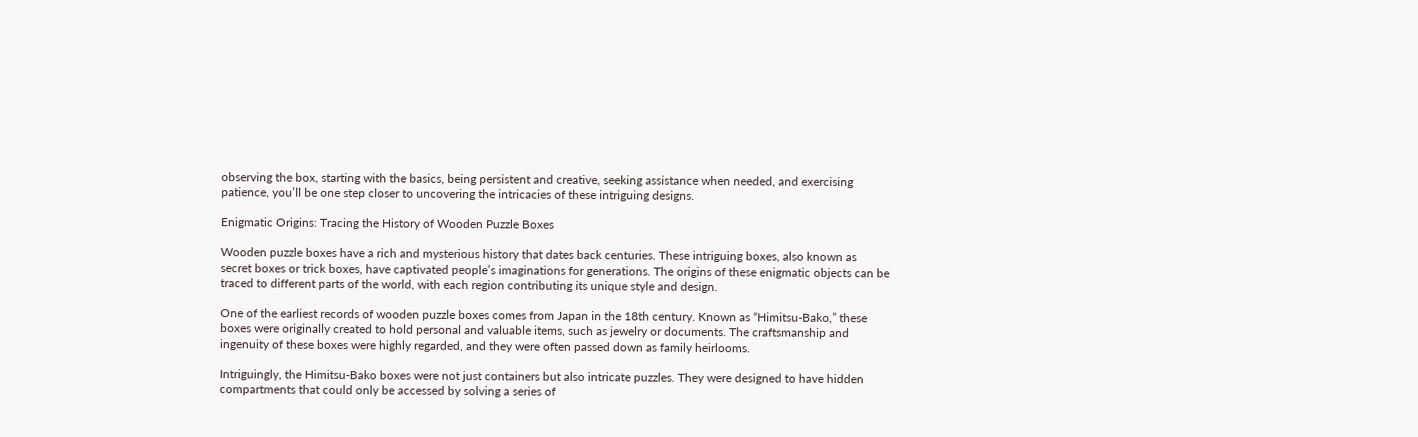observing the box, starting with the basics, being persistent and creative, seeking assistance when needed, and exercising patience, you’ll be one step closer to uncovering the intricacies of these intriguing designs.

Enigmatic Origins: Tracing the History of Wooden Puzzle Boxes

Wooden puzzle boxes have a rich and mysterious history that dates back centuries. These intriguing boxes, also known as secret boxes or trick boxes, have captivated people’s imaginations for generations. The origins of these enigmatic objects can be traced to different parts of the world, with each region contributing its unique style and design.

One of the earliest records of wooden puzzle boxes comes from Japan in the 18th century. Known as “Himitsu-Bako,” these boxes were originally created to hold personal and valuable items, such as jewelry or documents. The craftsmanship and ingenuity of these boxes were highly regarded, and they were often passed down as family heirlooms.

Intriguingly, the Himitsu-Bako boxes were not just containers but also intricate puzzles. They were designed to have hidden compartments that could only be accessed by solving a series of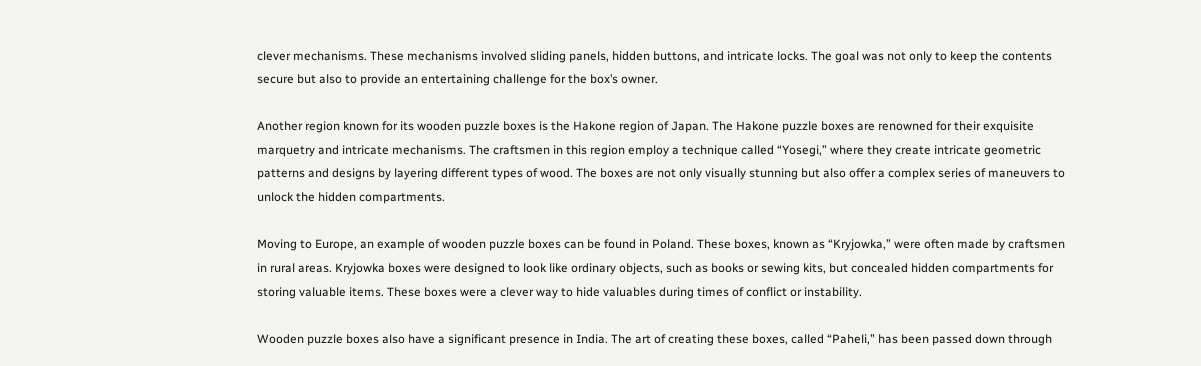clever mechanisms. These mechanisms involved sliding panels, hidden buttons, and intricate locks. The goal was not only to keep the contents secure but also to provide an entertaining challenge for the box’s owner.

Another region known for its wooden puzzle boxes is the Hakone region of Japan. The Hakone puzzle boxes are renowned for their exquisite marquetry and intricate mechanisms. The craftsmen in this region employ a technique called “Yosegi,” where they create intricate geometric patterns and designs by layering different types of wood. The boxes are not only visually stunning but also offer a complex series of maneuvers to unlock the hidden compartments.

Moving to Europe, an example of wooden puzzle boxes can be found in Poland. These boxes, known as “Kryjowka,” were often made by craftsmen in rural areas. Kryjowka boxes were designed to look like ordinary objects, such as books or sewing kits, but concealed hidden compartments for storing valuable items. These boxes were a clever way to hide valuables during times of conflict or instability.

Wooden puzzle boxes also have a significant presence in India. The art of creating these boxes, called “Paheli,” has been passed down through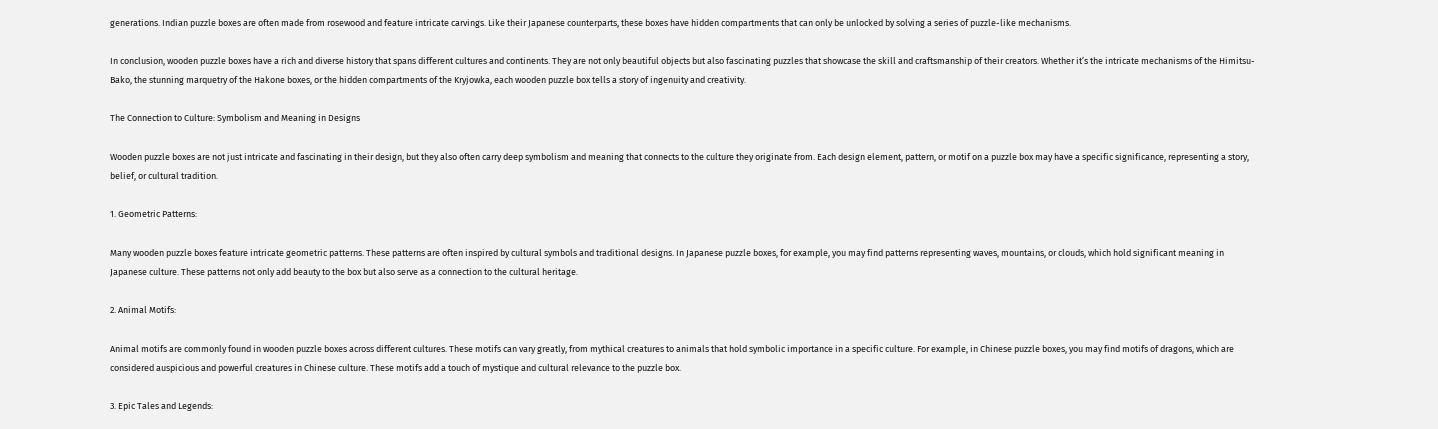generations. Indian puzzle boxes are often made from rosewood and feature intricate carvings. Like their Japanese counterparts, these boxes have hidden compartments that can only be unlocked by solving a series of puzzle-like mechanisms.

In conclusion, wooden puzzle boxes have a rich and diverse history that spans different cultures and continents. They are not only beautiful objects but also fascinating puzzles that showcase the skill and craftsmanship of their creators. Whether it’s the intricate mechanisms of the Himitsu-Bako, the stunning marquetry of the Hakone boxes, or the hidden compartments of the Kryjowka, each wooden puzzle box tells a story of ingenuity and creativity.

The Connection to Culture: Symbolism and Meaning in Designs

Wooden puzzle boxes are not just intricate and fascinating in their design, but they also often carry deep symbolism and meaning that connects to the culture they originate from. Each design element, pattern, or motif on a puzzle box may have a specific significance, representing a story, belief, or cultural tradition.

1. Geometric Patterns:

Many wooden puzzle boxes feature intricate geometric patterns. These patterns are often inspired by cultural symbols and traditional designs. In Japanese puzzle boxes, for example, you may find patterns representing waves, mountains, or clouds, which hold significant meaning in Japanese culture. These patterns not only add beauty to the box but also serve as a connection to the cultural heritage.

2. Animal Motifs:

Animal motifs are commonly found in wooden puzzle boxes across different cultures. These motifs can vary greatly, from mythical creatures to animals that hold symbolic importance in a specific culture. For example, in Chinese puzzle boxes, you may find motifs of dragons, which are considered auspicious and powerful creatures in Chinese culture. These motifs add a touch of mystique and cultural relevance to the puzzle box.

3. Epic Tales and Legends: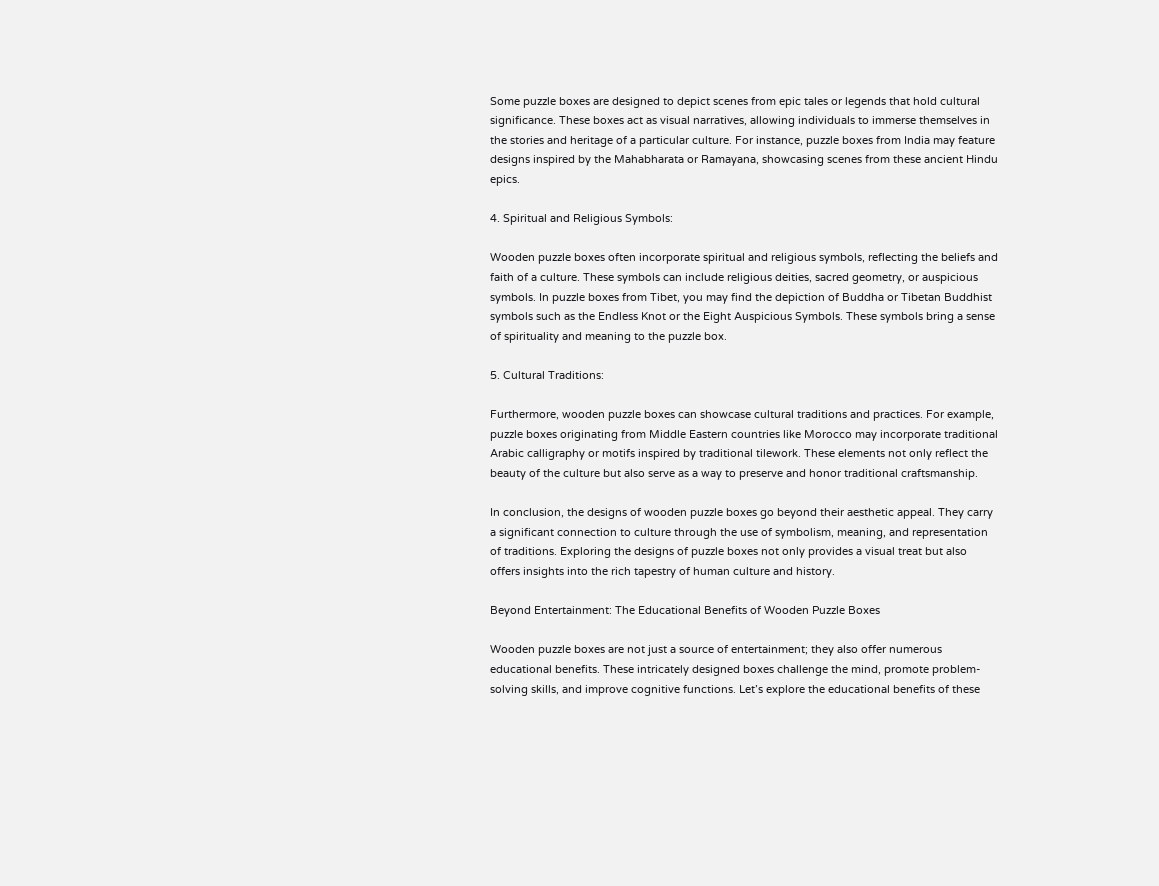Some puzzle boxes are designed to depict scenes from epic tales or legends that hold cultural significance. These boxes act as visual narratives, allowing individuals to immerse themselves in the stories and heritage of a particular culture. For instance, puzzle boxes from India may feature designs inspired by the Mahabharata or Ramayana, showcasing scenes from these ancient Hindu epics.

4. Spiritual and Religious Symbols:

Wooden puzzle boxes often incorporate spiritual and religious symbols, reflecting the beliefs and faith of a culture. These symbols can include religious deities, sacred geometry, or auspicious symbols. In puzzle boxes from Tibet, you may find the depiction of Buddha or Tibetan Buddhist symbols such as the Endless Knot or the Eight Auspicious Symbols. These symbols bring a sense of spirituality and meaning to the puzzle box.

5. Cultural Traditions:

Furthermore, wooden puzzle boxes can showcase cultural traditions and practices. For example, puzzle boxes originating from Middle Eastern countries like Morocco may incorporate traditional Arabic calligraphy or motifs inspired by traditional tilework. These elements not only reflect the beauty of the culture but also serve as a way to preserve and honor traditional craftsmanship.

In conclusion, the designs of wooden puzzle boxes go beyond their aesthetic appeal. They carry a significant connection to culture through the use of symbolism, meaning, and representation of traditions. Exploring the designs of puzzle boxes not only provides a visual treat but also offers insights into the rich tapestry of human culture and history.

Beyond Entertainment: The Educational Benefits of Wooden Puzzle Boxes

Wooden puzzle boxes are not just a source of entertainment; they also offer numerous educational benefits. These intricately designed boxes challenge the mind, promote problem-solving skills, and improve cognitive functions. Let’s explore the educational benefits of these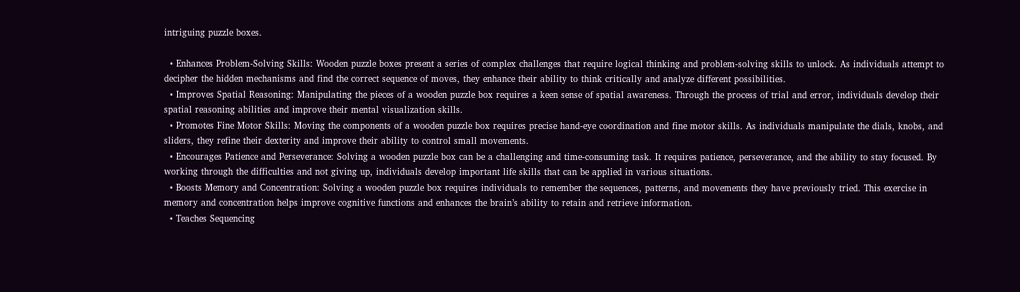intriguing puzzle boxes.

  • Enhances Problem-Solving Skills: Wooden puzzle boxes present a series of complex challenges that require logical thinking and problem-solving skills to unlock. As individuals attempt to decipher the hidden mechanisms and find the correct sequence of moves, they enhance their ability to think critically and analyze different possibilities.
  • Improves Spatial Reasoning: Manipulating the pieces of a wooden puzzle box requires a keen sense of spatial awareness. Through the process of trial and error, individuals develop their spatial reasoning abilities and improve their mental visualization skills.
  • Promotes Fine Motor Skills: Moving the components of a wooden puzzle box requires precise hand-eye coordination and fine motor skills. As individuals manipulate the dials, knobs, and sliders, they refine their dexterity and improve their ability to control small movements.
  • Encourages Patience and Perseverance: Solving a wooden puzzle box can be a challenging and time-consuming task. It requires patience, perseverance, and the ability to stay focused. By working through the difficulties and not giving up, individuals develop important life skills that can be applied in various situations.
  • Boosts Memory and Concentration: Solving a wooden puzzle box requires individuals to remember the sequences, patterns, and movements they have previously tried. This exercise in memory and concentration helps improve cognitive functions and enhances the brain’s ability to retain and retrieve information.
  • Teaches Sequencing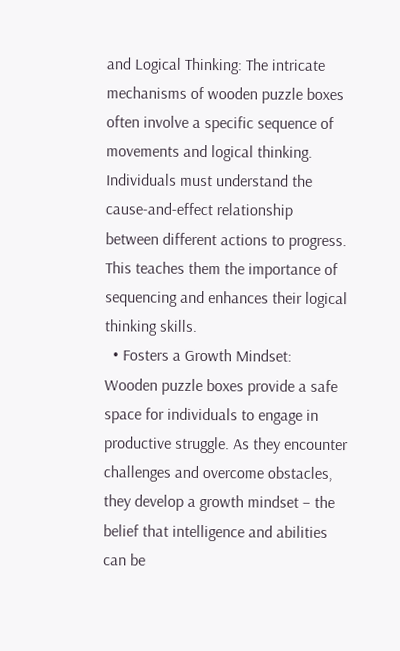and Logical Thinking: The intricate mechanisms of wooden puzzle boxes often involve a specific sequence of movements and logical thinking. Individuals must understand the cause-and-effect relationship between different actions to progress. This teaches them the importance of sequencing and enhances their logical thinking skills.
  • Fosters a Growth Mindset: Wooden puzzle boxes provide a safe space for individuals to engage in productive struggle. As they encounter challenges and overcome obstacles, they develop a growth mindset – the belief that intelligence and abilities can be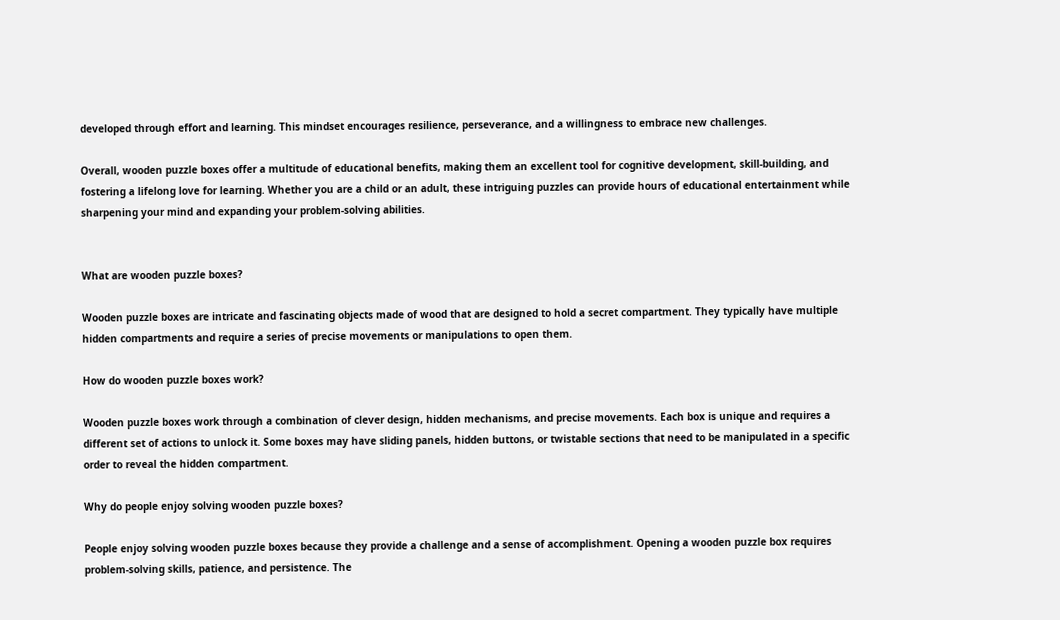developed through effort and learning. This mindset encourages resilience, perseverance, and a willingness to embrace new challenges.

Overall, wooden puzzle boxes offer a multitude of educational benefits, making them an excellent tool for cognitive development, skill-building, and fostering a lifelong love for learning. Whether you are a child or an adult, these intriguing puzzles can provide hours of educational entertainment while sharpening your mind and expanding your problem-solving abilities.


What are wooden puzzle boxes?

Wooden puzzle boxes are intricate and fascinating objects made of wood that are designed to hold a secret compartment. They typically have multiple hidden compartments and require a series of precise movements or manipulations to open them.

How do wooden puzzle boxes work?

Wooden puzzle boxes work through a combination of clever design, hidden mechanisms, and precise movements. Each box is unique and requires a different set of actions to unlock it. Some boxes may have sliding panels, hidden buttons, or twistable sections that need to be manipulated in a specific order to reveal the hidden compartment.

Why do people enjoy solving wooden puzzle boxes?

People enjoy solving wooden puzzle boxes because they provide a challenge and a sense of accomplishment. Opening a wooden puzzle box requires problem-solving skills, patience, and persistence. The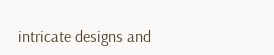intricate designs and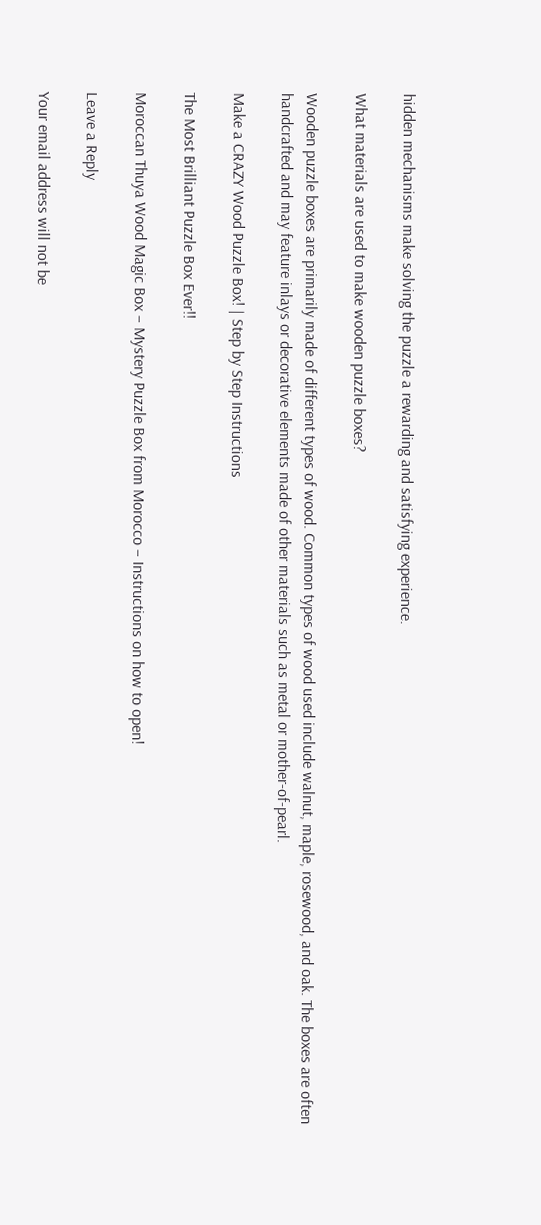hidden mechanisms make solving the puzzle a rewarding and satisfying experience.

What materials are used to make wooden puzzle boxes?

Wooden puzzle boxes are primarily made of different types of wood. Common types of wood used include walnut, maple, rosewood, and oak. The boxes are often handcrafted and may feature inlays or decorative elements made of other materials such as metal or mother-of-pearl.

Make a CRAZY Wood Puzzle Box! | Step by Step Instructions

The Most Brilliant Puzzle Box Ever!!

Moroccan Thuya Wood Magic Box – Mystery Puzzle Box from Morocco – Instructions on how to open!

Leave a Reply

Your email address will not be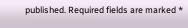published. Required fields are marked *